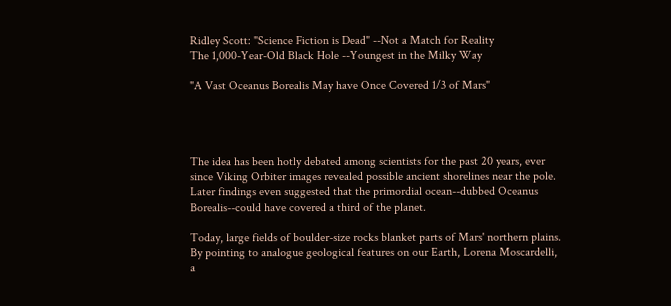Ridley Scott: "Science Fiction is Dead" --Not a Match for Reality
The 1,000-Year-Old Black Hole --Youngest in the Milky Way

"A Vast Oceanus Borealis May have Once Covered 1/3 of Mars"




The idea has been hotly debated among scientists for the past 20 years, ever since Viking Orbiter images revealed possible ancient shorelines near the pole. Later findings even suggested that the primordial ocean--dubbed Oceanus Borealis--could have covered a third of the planet.

Today, large fields of boulder-size rocks blanket parts of Mars' northern plains. By pointing to analogue geological features on our Earth, Lorena Moscardelli, a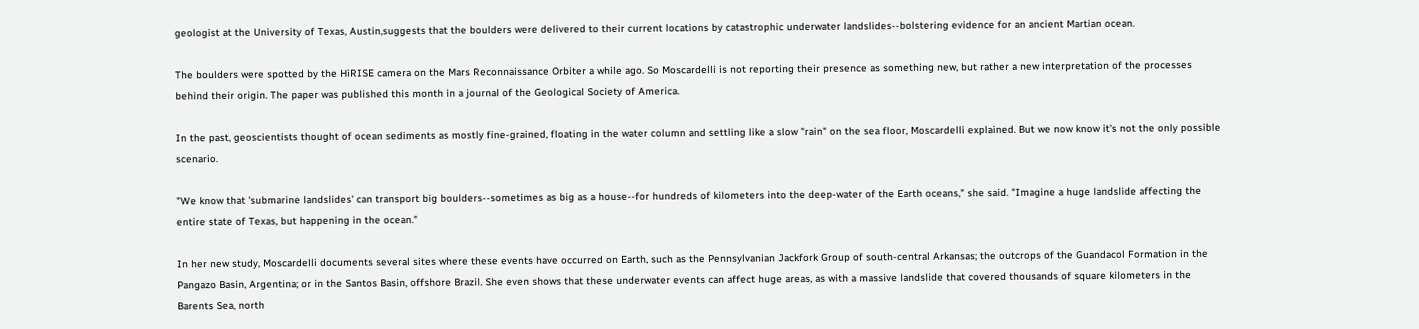geologist at the University of Texas, Austin,suggests that the boulders were delivered to their current locations by catastrophic underwater landslides--bolstering evidence for an ancient Martian ocean.

The boulders were spotted by the HiRISE camera on the Mars Reconnaissance Orbiter a while ago. So Moscardelli is not reporting their presence as something new, but rather a new interpretation of the processes behind their origin. The paper was published this month in a journal of the Geological Society of America.

In the past, geoscientists thought of ocean sediments as mostly fine-grained, floating in the water column and settling like a slow "rain" on the sea floor, Moscardelli explained. But we now know it's not the only possible scenario.

"We know that 'submarine landslides' can transport big boulders--sometimes as big as a house--for hundreds of kilometers into the deep-water of the Earth oceans," she said. "Imagine a huge landslide affecting the entire state of Texas, but happening in the ocean."

In her new study, Moscardelli documents several sites where these events have occurred on Earth, such as the Pennsylvanian Jackfork Group of south-central Arkansas; the outcrops of the Guandacol Formation in the Pangazo Basin, Argentina; or in the Santos Basin, offshore Brazil. She even shows that these underwater events can affect huge areas, as with a massive landslide that covered thousands of square kilometers in the Barents Sea, north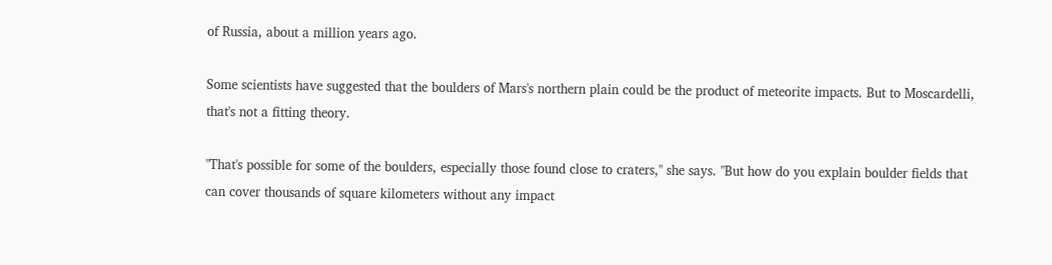of Russia, about a million years ago.

Some scientists have suggested that the boulders of Mars's northern plain could be the product of meteorite impacts. But to Moscardelli, that's not a fitting theory.

"That's possible for some of the boulders, especially those found close to craters," she says. "But how do you explain boulder fields that can cover thousands of square kilometers without any impact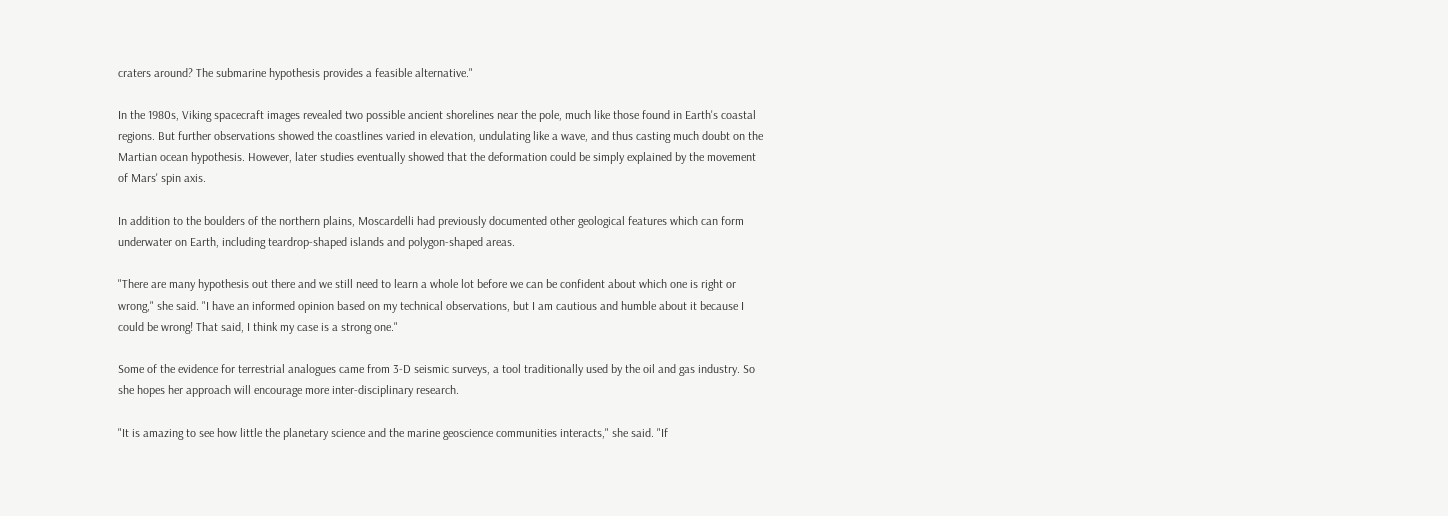craters around? The submarine hypothesis provides a feasible alternative."

In the 1980s, Viking spacecraft images revealed two possible ancient shorelines near the pole, much like those found in Earth's coastal regions. But further observations showed the coastlines varied in elevation, undulating like a wave, and thus casting much doubt on the Martian ocean hypothesis. However, later studies eventually showed that the deformation could be simply explained by the movement of Mars' spin axis.

In addition to the boulders of the northern plains, Moscardelli had previously documented other geological features which can form underwater on Earth, including teardrop-shaped islands and polygon-shaped areas.

"There are many hypothesis out there and we still need to learn a whole lot before we can be confident about which one is right or wrong," she said. "I have an informed opinion based on my technical observations, but I am cautious and humble about it because I could be wrong! That said, I think my case is a strong one."

Some of the evidence for terrestrial analogues came from 3-D seismic surveys, a tool traditionally used by the oil and gas industry. So she hopes her approach will encourage more inter-disciplinary research.

"It is amazing to see how little the planetary science and the marine geoscience communities interacts," she said. "If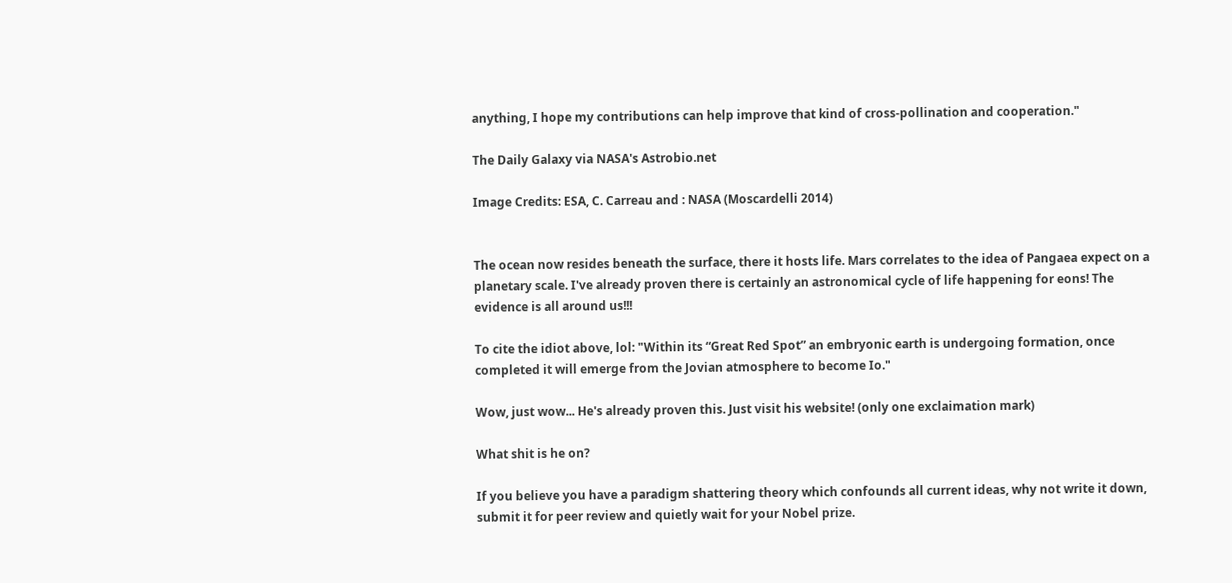anything, I hope my contributions can help improve that kind of cross-pollination and cooperation."

The Daily Galaxy via NASA's Astrobio.net

Image Credits: ESA, C. Carreau and : NASA (Moscardelli 2014)


The ocean now resides beneath the surface, there it hosts life. Mars correlates to the idea of Pangaea expect on a planetary scale. I've already proven there is certainly an astronomical cycle of life happening for eons! The evidence is all around us!!!

To cite the idiot above, lol: "Within its “Great Red Spot” an embryonic earth is undergoing formation, once completed it will emerge from the Jovian atmosphere to become Io."

Wow, just wow... He's already proven this. Just visit his website! (only one exclaimation mark)

What shit is he on?

If you believe you have a paradigm shattering theory which confounds all current ideas, why not write it down, submit it for peer review and quietly wait for your Nobel prize.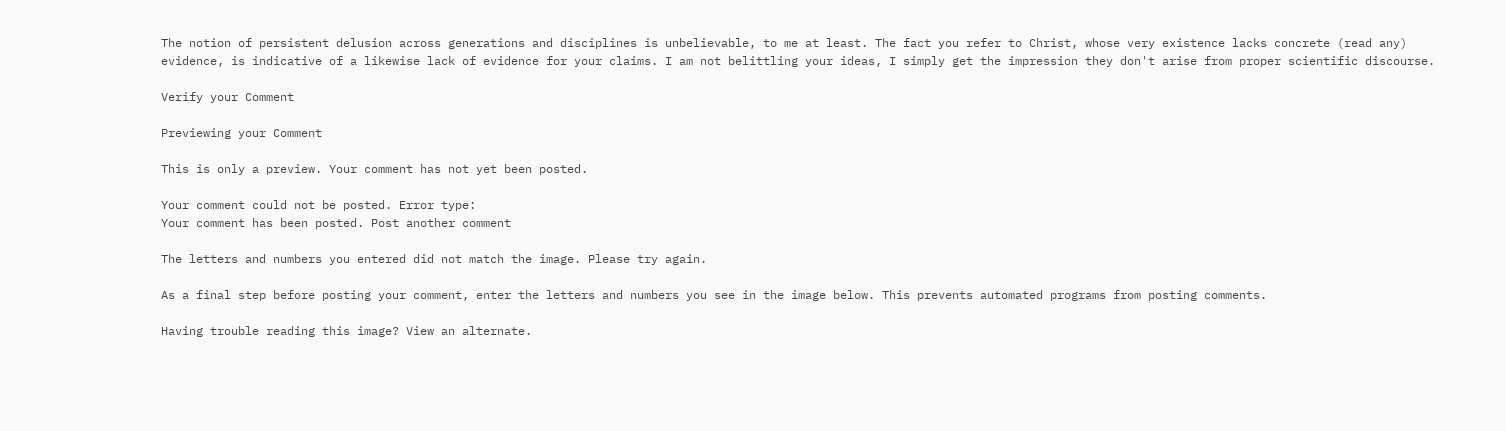The notion of persistent delusion across generations and disciplines is unbelievable, to me at least. The fact you refer to Christ, whose very existence lacks concrete (read any) evidence, is indicative of a likewise lack of evidence for your claims. I am not belittling your ideas, I simply get the impression they don't arise from proper scientific discourse.

Verify your Comment

Previewing your Comment

This is only a preview. Your comment has not yet been posted.

Your comment could not be posted. Error type:
Your comment has been posted. Post another comment

The letters and numbers you entered did not match the image. Please try again.

As a final step before posting your comment, enter the letters and numbers you see in the image below. This prevents automated programs from posting comments.

Having trouble reading this image? View an alternate.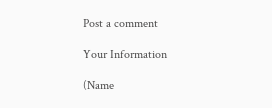Post a comment

Your Information

(Name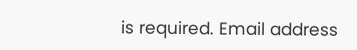is required. Email address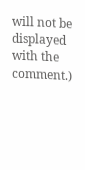will not be displayed with the comment.)